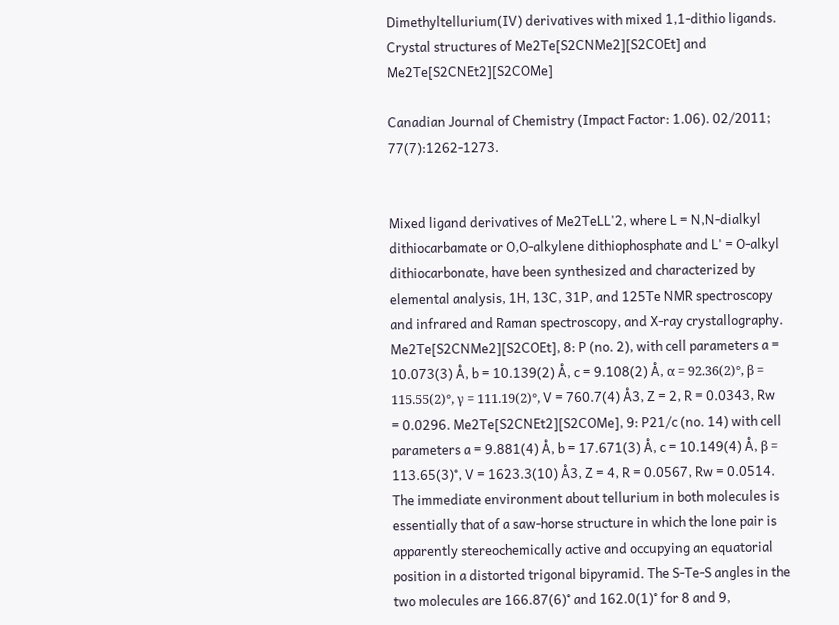Dimethyltellurium(IV) derivatives with mixed 1,1-dithio ligands. Crystal structures of Me2Te[S2CNMe2][S2COEt] and Me2Te[S2CNEt2][S2COMe]

Canadian Journal of Chemistry (Impact Factor: 1.06). 02/2011; 77(7):1262-1273.


Mixed ligand derivatives of Me2TeLL'2, where L = N,N-dialkyl dithiocarbamate or O,O-alkylene dithiophosphate and L' = O-alkyl dithiocarbonate, have been synthesized and characterized by elemental analysis, 1H, 13C, 31P, and 125Te NMR spectroscopy and infrared and Raman spectroscopy, and X-ray crystallography. Me2Te[S2CNMe2][S2COEt], 8: P (no. 2), with cell parameters a = 10.073(3) Å, b = 10.139(2) Å, c = 9.108(2) Å, α = 92.36(2)°, β = 115.55(2)°, γ = 111.19(2)°, V = 760.7(4) Å3, Z = 2, R = 0.0343, Rw = 0.0296. Me2Te[S2CNEt2][S2COMe], 9: P21/c (no. 14) with cell parameters a = 9.881(4) Å, b = 17.671(3) Å, c = 10.149(4) Å, β = 113.65(3)°, V = 1623.3(10) Å3, Z = 4, R = 0.0567, Rw = 0.0514. The immediate environment about tellurium in both molecules is essentially that of a saw-horse structure in which the lone pair is apparently stereochemically active and occupying an equatorial position in a distorted trigonal bipyramid. The S-Te-S angles in the two molecules are 166.87(6)° and 162.0(1)° for 8 and 9,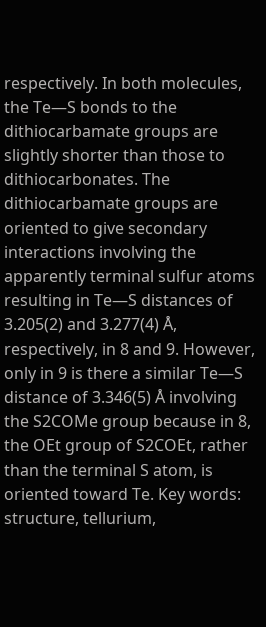respectively. In both molecules, the Te—S bonds to the dithiocarbamate groups are slightly shorter than those to dithiocarbonates. The dithiocarbamate groups are oriented to give secondary interactions involving the apparently terminal sulfur atoms resulting in Te—S distances of 3.205(2) and 3.277(4) Å, respectively, in 8 and 9. However, only in 9 is there a similar Te—S distance of 3.346(5) Å involving the S2COMe group because in 8, the OEt group of S2COEt, rather than the terminal S atom, is oriented toward Te. Key words: structure, tellurium,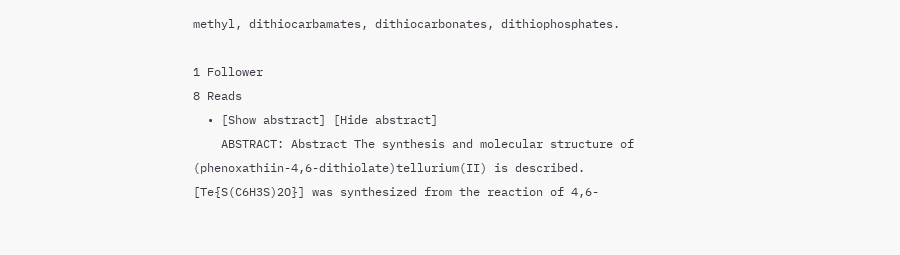methyl, dithiocarbamates, dithiocarbonates, dithiophosphates.

1 Follower
8 Reads
  • [Show abstract] [Hide abstract]
    ABSTRACT: Abstract The synthesis and molecular structure of (phenoxathiin-4,6-dithiolate)tellurium(II) is described. [Te{S(C6H3S)2O}] was synthesized from the reaction of 4,6-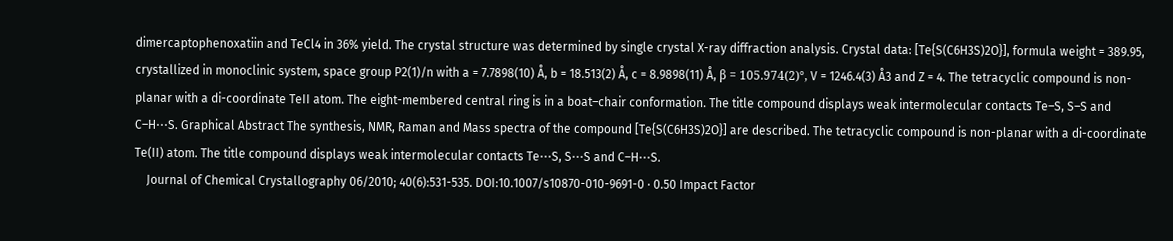dimercaptophenoxatiin and TeCl4 in 36% yield. The crystal structure was determined by single crystal X-ray diffraction analysis. Crystal data: [Te{S(C6H3S)2O}], formula weight = 389.95, crystallized in monoclinic system, space group P2(1)/n with a = 7.7898(10) Å, b = 18.513(2) Å, c = 8.9898(11) Å, β = 105.974(2)°, V = 1246.4(3) Å3 and Z = 4. The tetracyclic compound is non-planar with a di-coordinate TeII atom. The eight-membered central ring is in a boat–chair conformation. The title compound displays weak intermolecular contacts Te–S, S–S and C–H⋯S. Graphical Abstract The synthesis, NMR, Raman and Mass spectra of the compound [Te{S(C6H3S)2O}] are described. The tetracyclic compound is non-planar with a di-coordinate Te(II) atom. The title compound displays weak intermolecular contacts Te⋯S, S⋯S and C–H⋯S.
    Journal of Chemical Crystallography 06/2010; 40(6):531-535. DOI:10.1007/s10870-010-9691-0 · 0.50 Impact Factor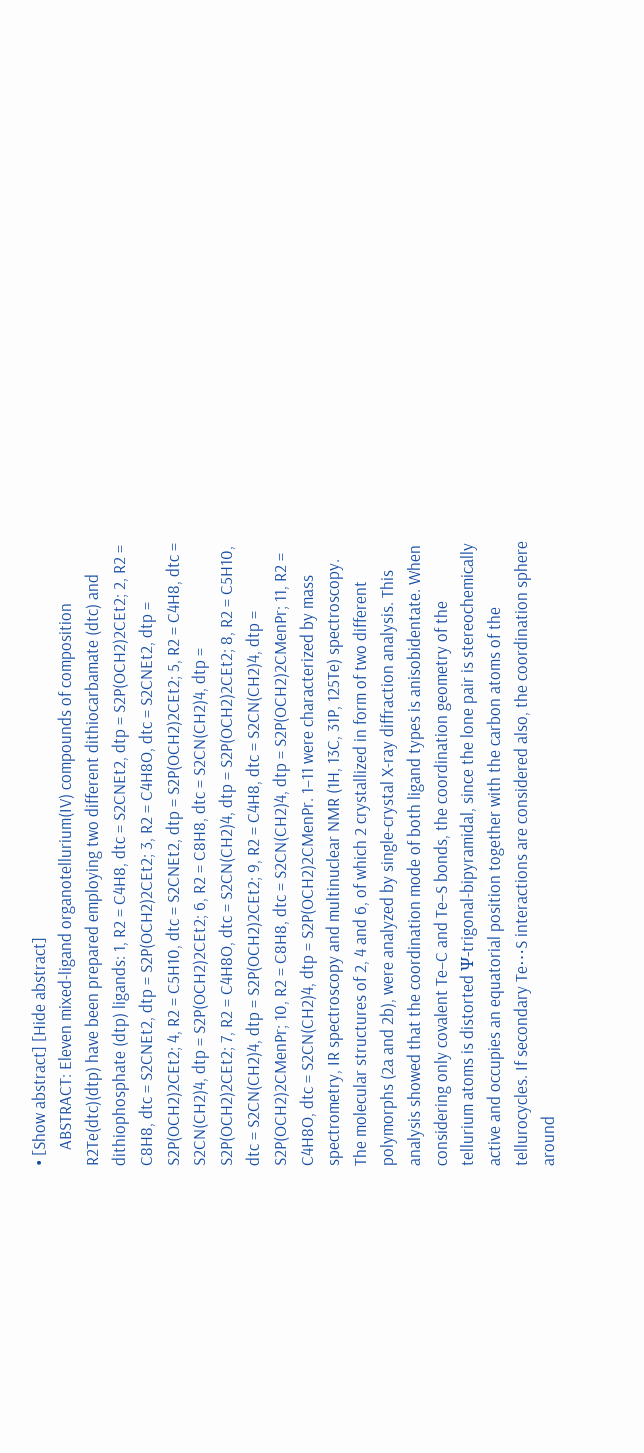• [Show abstract] [Hide abstract]
    ABSTRACT: Eleven mixed-ligand organotellurium(IV) compounds of composition R2Te(dtc)(dtp) have been prepared employing two different dithiocarbamate (dtc) and dithiophosphate (dtp) ligands: 1, R2 = C4H8, dtc = S2CNEt2, dtp = S2P(OCH2)2CEt2; 2, R2 = C8H8, dtc = S2CNEt2, dtp = S2P(OCH2)2CEt2; 3, R2 = C4H8O, dtc = S2CNEt2, dtp = S2P(OCH2)2CEt2; 4, R2 = C5H10, dtc = S2CNEt2, dtp = S2P(OCH2)2CEt2; 5, R2 = C4H8, dtc = S2CN(CH2)4, dtp = S2P(OCH2)2CEt2; 6, R2 = C8H8, dtc = S2CN(CH2)4, dtp = S2P(OCH2)2CEt2; 7, R2 = C4H8O, dtc = S2CN(CH2)4, dtp = S2P(OCH2)2CEt2; 8, R2 = C5H10, dtc = S2CN(CH2)4, dtp = S2P(OCH2)2CEt2; 9, R2 = C4H8, dtc = S2CN(CH2)4, dtp = S2P(OCH2)2CMenPr; 10, R2 = C8H8, dtc = S2CN(CH2)4, dtp = S2P(OCH2)2CMenPr; 11, R2 = C4H8O, dtc = S2CN(CH2)4, dtp = S2P(OCH2)2CMenPr. 1–11 were characterized by mass spectrometry, IR spectroscopy and multinuclear NMR (1H, 13C, 31P, 125Te) spectroscopy. The molecular structures of 2, 4 and 6, of which 2 crystallized in form of two different polymorphs (2a and 2b), were analyzed by single-crystal X-ray diffraction analysis. This analysis showed that the coordination mode of both ligand types is anisobidentate. When considering only covalent Te–C and Te–S bonds, the coordination geometry of the tellurium atoms is distorted Ψ-trigonal-bipyramidal, since the lone pair is stereochemically active and occupies an equatorial position together with the carbon atoms of the tellurocycles. If secondary Te⋯S interactions are considered also, the coordination sphere around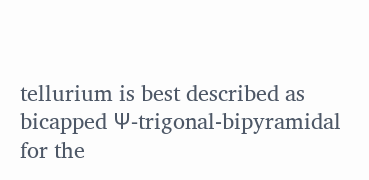tellurium is best described as bicapped Ψ-trigonal-bipyramidal for the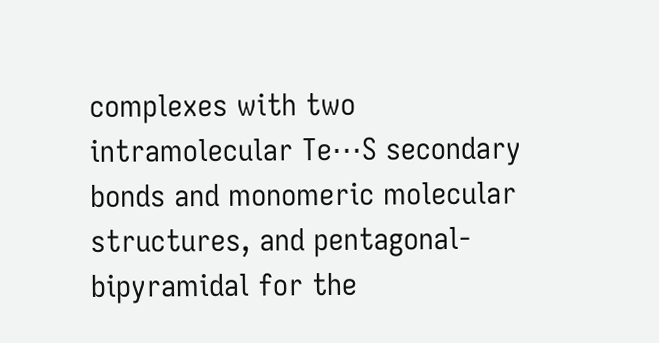complexes with two intramolecular Te⋯S secondary bonds and monomeric molecular structures, and pentagonal-bipyramidal for the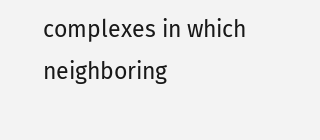complexes in which neighboring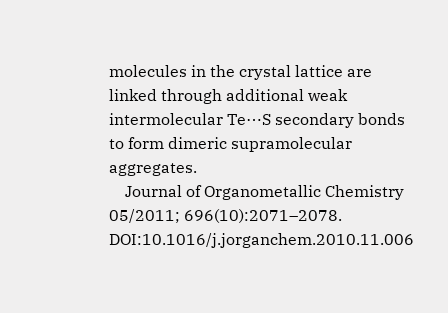molecules in the crystal lattice are linked through additional weak intermolecular Te⋯S secondary bonds to form dimeric supramolecular aggregates.
    Journal of Organometallic Chemistry 05/2011; 696(10):2071–2078. DOI:10.1016/j.jorganchem.2010.11.006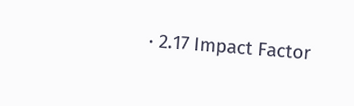· 2.17 Impact Factor